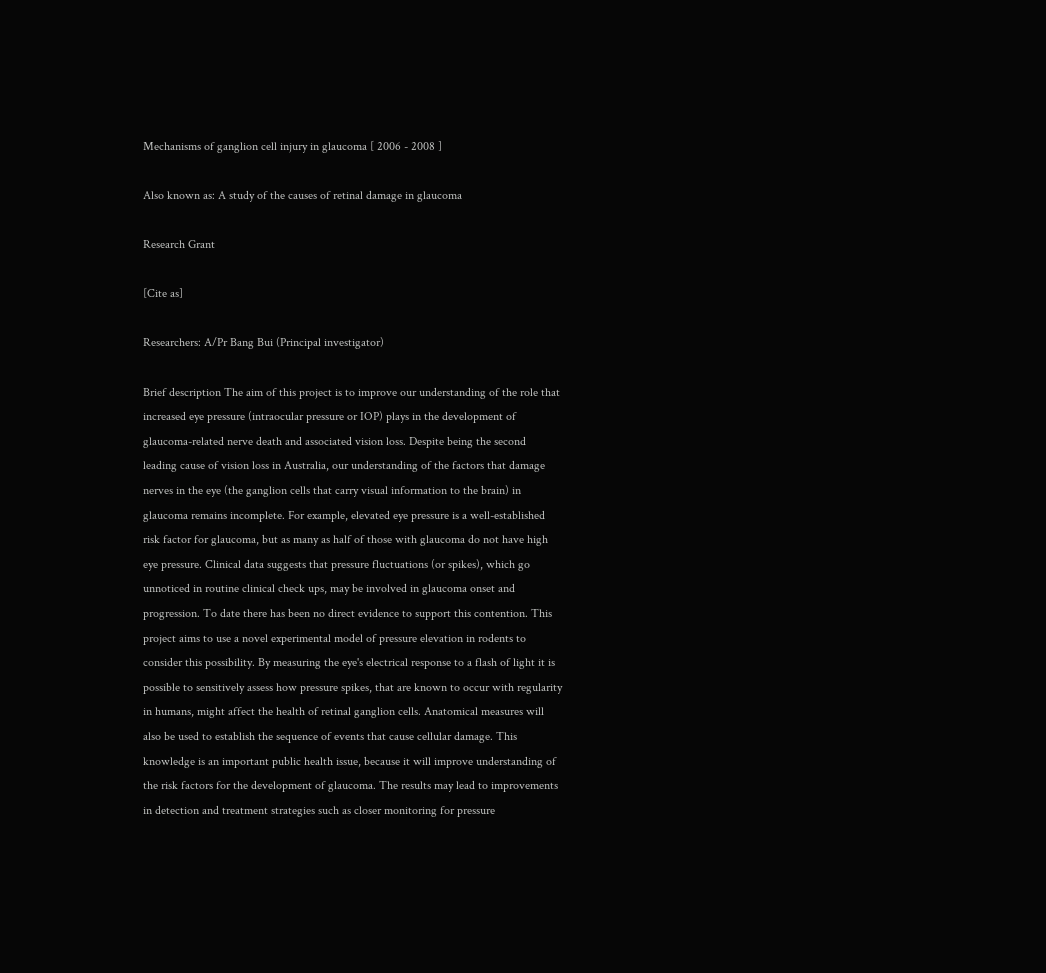Mechanisms of ganglion cell injury in glaucoma [ 2006 - 2008 ]

Also known as: A study of the causes of retinal damage in glaucoma

Research Grant

[Cite as]

Researchers: A/Pr Bang Bui (Principal investigator)

Brief description The aim of this project is to improve our understanding of the role that increased eye pressure (intraocular pressure or IOP) plays in the development of glaucoma-related nerve death and associated vision loss. Despite being the second leading cause of vision loss in Australia, our understanding of the factors that damage nerves in the eye (the ganglion cells that carry visual information to the brain) in glaucoma remains incomplete. For example, elevated eye pressure is a well-established risk factor for glaucoma, but as many as half of those with glaucoma do not have high eye pressure. Clinical data suggests that pressure fluctuations (or spikes), which go unnoticed in routine clinical check ups, may be involved in glaucoma onset and progression. To date there has been no direct evidence to support this contention. This project aims to use a novel experimental model of pressure elevation in rodents to consider this possibility. By measuring the eye's electrical response to a flash of light it is possible to sensitively assess how pressure spikes, that are known to occur with regularity in humans, might affect the health of retinal ganglion cells. Anatomical measures will also be used to establish the sequence of events that cause cellular damage. This knowledge is an important public health issue, because it will improve understanding of the risk factors for the development of glaucoma. The results may lead to improvements in detection and treatment strategies such as closer monitoring for pressure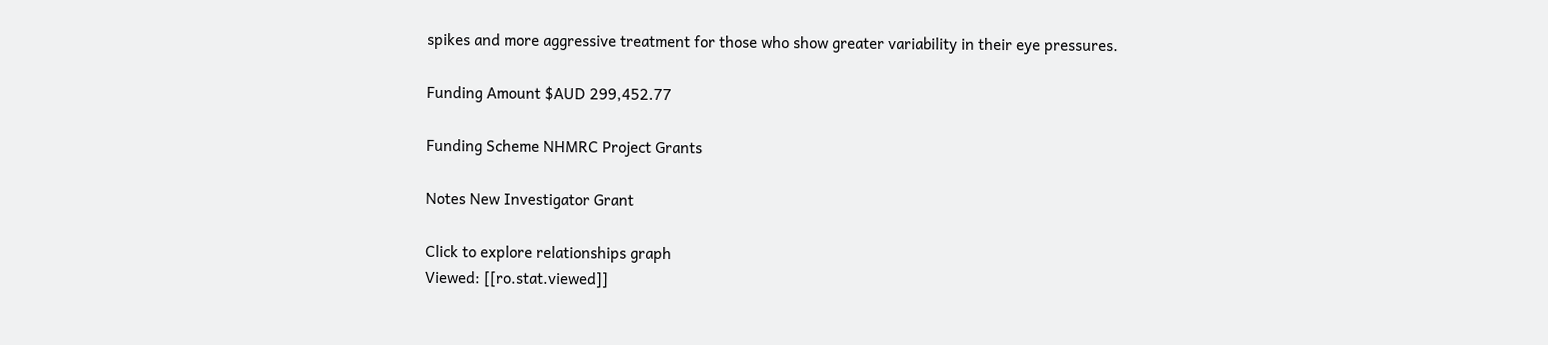spikes and more aggressive treatment for those who show greater variability in their eye pressures.

Funding Amount $AUD 299,452.77

Funding Scheme NHMRC Project Grants

Notes New Investigator Grant

Click to explore relationships graph
Viewed: [[ro.stat.viewed]]